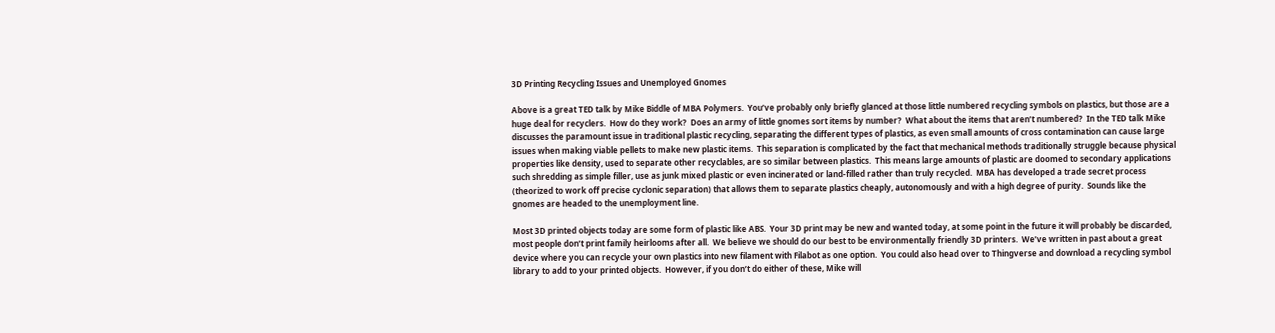3D Printing Recycling Issues and Unemployed Gnomes

Above is a great TED talk by Mike Biddle of MBA Polymers.  You’ve probably only briefly glanced at those little numbered recycling symbols on plastics, but those are a huge deal for recyclers.  How do they work?  Does an army of little gnomes sort items by number?  What about the items that aren’t numbered?  In the TED talk Mike discusses the paramount issue in traditional plastic recycling, separating the different types of plastics, as even small amounts of cross contamination can cause large issues when making viable pellets to make new plastic items.  This separation is complicated by the fact that mechanical methods traditionally struggle because physical properties like density, used to separate other recyclables, are so similar between plastics.  This means large amounts of plastic are doomed to secondary applications such shredding as simple filler, use as junk mixed plastic or even incinerated or land-filled rather than truly recycled.  MBA has developed a trade secret process (theorized to work off precise cyclonic separation) that allows them to separate plastics cheaply, autonomously and with a high degree of purity.  Sounds like the gnomes are headed to the unemployment line.

Most 3D printed objects today are some form of plastic like ABS.  Your 3D print may be new and wanted today, at some point in the future it will probably be discarded, most people don’t print family heirlooms after all.  We believe we should do our best to be environmentally friendly 3D printers.  We’ve written in past about a great device where you can recycle your own plastics into new filament with Filabot as one option.  You could also head over to Thingverse and download a recycling symbol library to add to your printed objects.  However, if you don’t do either of these, Mike will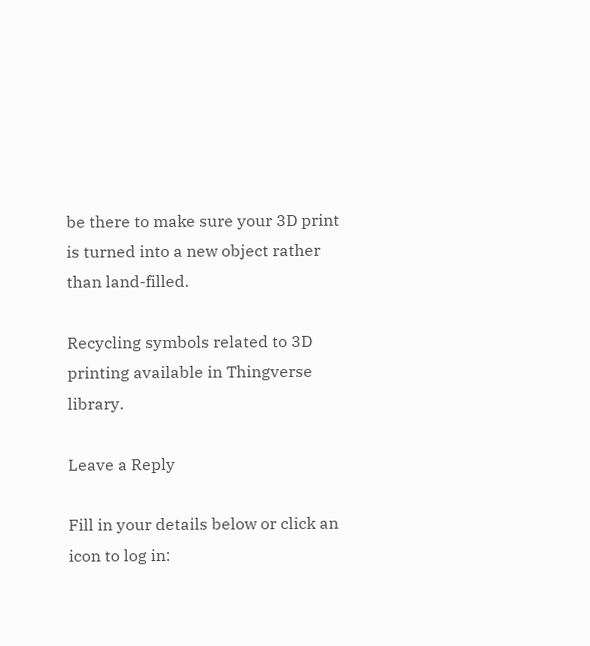be there to make sure your 3D print is turned into a new object rather than land-filled.

Recycling symbols related to 3D printing available in Thingverse library.

Leave a Reply

Fill in your details below or click an icon to log in: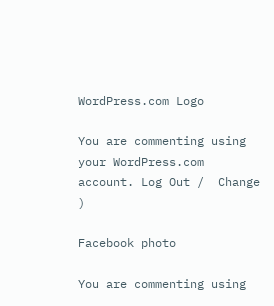WordPress.com Logo

You are commenting using your WordPress.com account. Log Out /  Change )

Facebook photo

You are commenting using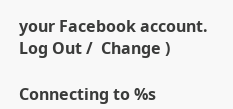your Facebook account. Log Out /  Change )

Connecting to %s